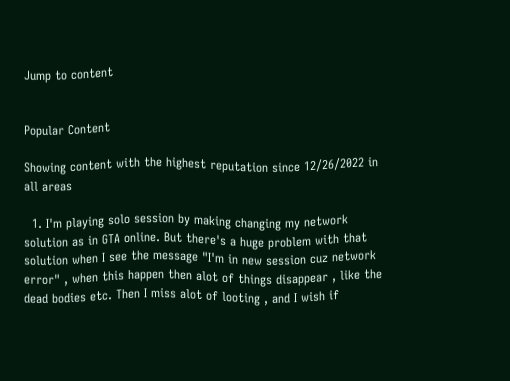Jump to content


Popular Content

Showing content with the highest reputation since 12/26/2022 in all areas

  1. I'm playing solo session by making changing my network solution as in GTA online. But there's a huge problem with that solution when I see the message "I'm in new session cuz network error" , when this happen then alot of things disappear , like the dead bodies etc. Then I miss alot of looting , and I wish if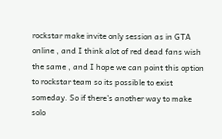rockstar make invite only session as in GTA online , and I think alot of red dead fans wish the same , and I hope we can point this option to rockstar team so its possible to exist someday. So if there's another way to make solo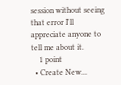session without seeing that error I'll appreciate anyone to tell me about it.
    1 point
  • Create New...